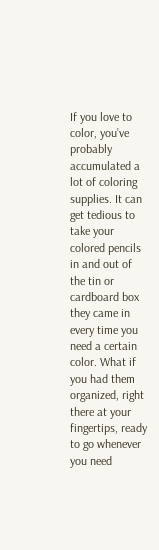If you love to color, you’ve probably accumulated a lot of coloring supplies. It can get tedious to take your colored pencils in and out of the tin or cardboard box they came in every time you need a certain color. What if you had them organized, right there at your fingertips, ready to go whenever you need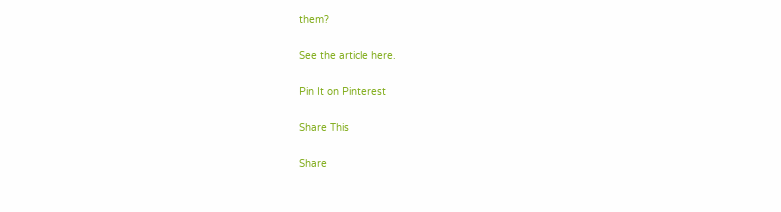them?

See the article here.

Pin It on Pinterest

Share This

Share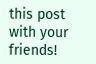this post with your friends!